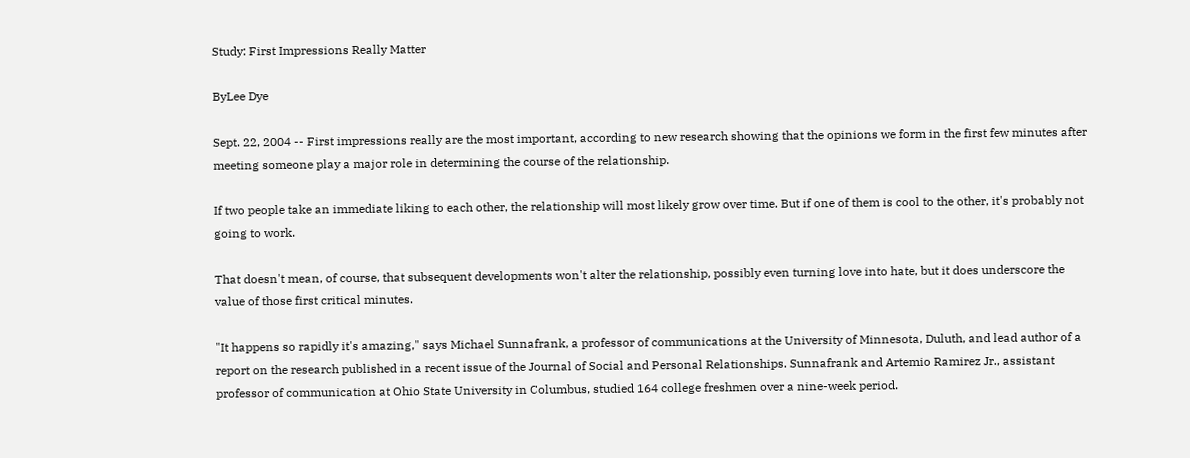Study: First Impressions Really Matter

ByLee Dye

Sept. 22, 2004 -- First impressions really are the most important, according to new research showing that the opinions we form in the first few minutes after meeting someone play a major role in determining the course of the relationship.

If two people take an immediate liking to each other, the relationship will most likely grow over time. But if one of them is cool to the other, it's probably not going to work.

That doesn't mean, of course, that subsequent developments won't alter the relationship, possibly even turning love into hate, but it does underscore the value of those first critical minutes.

"It happens so rapidly it's amazing," says Michael Sunnafrank, a professor of communications at the University of Minnesota, Duluth, and lead author of a report on the research published in a recent issue of the Journal of Social and Personal Relationships. Sunnafrank and Artemio Ramirez Jr., assistant professor of communication at Ohio State University in Columbus, studied 164 college freshmen over a nine-week period.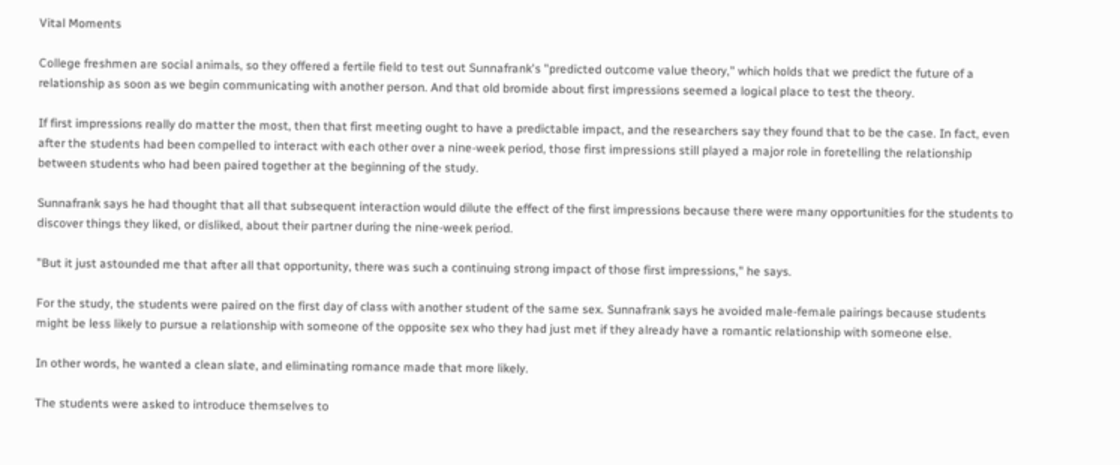Vital Moments

College freshmen are social animals, so they offered a fertile field to test out Sunnafrank's "predicted outcome value theory," which holds that we predict the future of a relationship as soon as we begin communicating with another person. And that old bromide about first impressions seemed a logical place to test the theory.

If first impressions really do matter the most, then that first meeting ought to have a predictable impact, and the researchers say they found that to be the case. In fact, even after the students had been compelled to interact with each other over a nine-week period, those first impressions still played a major role in foretelling the relationship between students who had been paired together at the beginning of the study.

Sunnafrank says he had thought that all that subsequent interaction would dilute the effect of the first impressions because there were many opportunities for the students to discover things they liked, or disliked, about their partner during the nine-week period.

"But it just astounded me that after all that opportunity, there was such a continuing strong impact of those first impressions," he says.

For the study, the students were paired on the first day of class with another student of the same sex. Sunnafrank says he avoided male-female pairings because students might be less likely to pursue a relationship with someone of the opposite sex who they had just met if they already have a romantic relationship with someone else.

In other words, he wanted a clean slate, and eliminating romance made that more likely.

The students were asked to introduce themselves to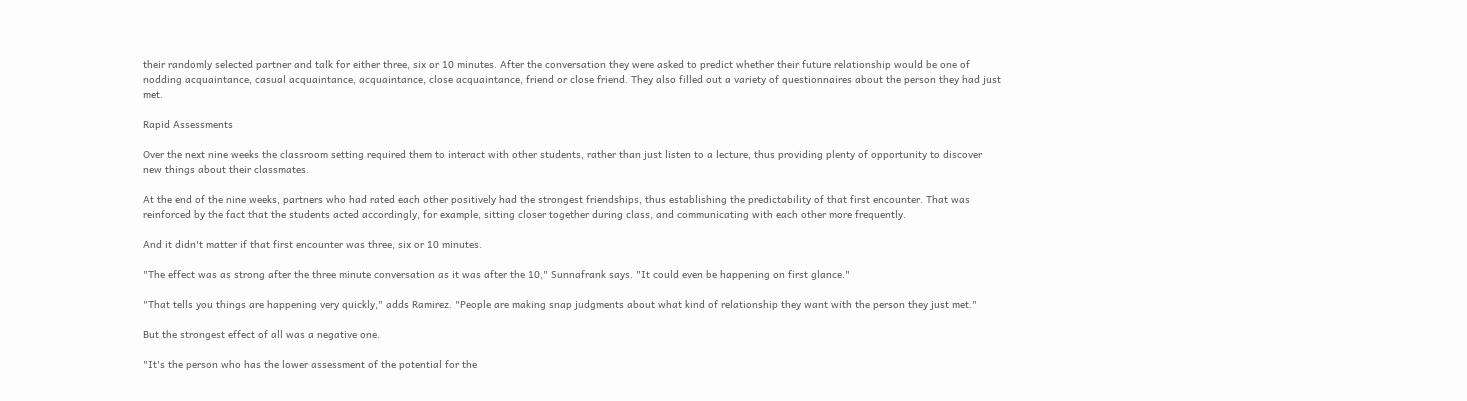their randomly selected partner and talk for either three, six or 10 minutes. After the conversation they were asked to predict whether their future relationship would be one of nodding acquaintance, casual acquaintance, acquaintance, close acquaintance, friend or close friend. They also filled out a variety of questionnaires about the person they had just met.

Rapid Assessments

Over the next nine weeks the classroom setting required them to interact with other students, rather than just listen to a lecture, thus providing plenty of opportunity to discover new things about their classmates.

At the end of the nine weeks, partners who had rated each other positively had the strongest friendships, thus establishing the predictability of that first encounter. That was reinforced by the fact that the students acted accordingly, for example, sitting closer together during class, and communicating with each other more frequently.

And it didn't matter if that first encounter was three, six or 10 minutes.

"The effect was as strong after the three minute conversation as it was after the 10," Sunnafrank says. "It could even be happening on first glance."

"That tells you things are happening very quickly," adds Ramirez. "People are making snap judgments about what kind of relationship they want with the person they just met."

But the strongest effect of all was a negative one.

"It's the person who has the lower assessment of the potential for the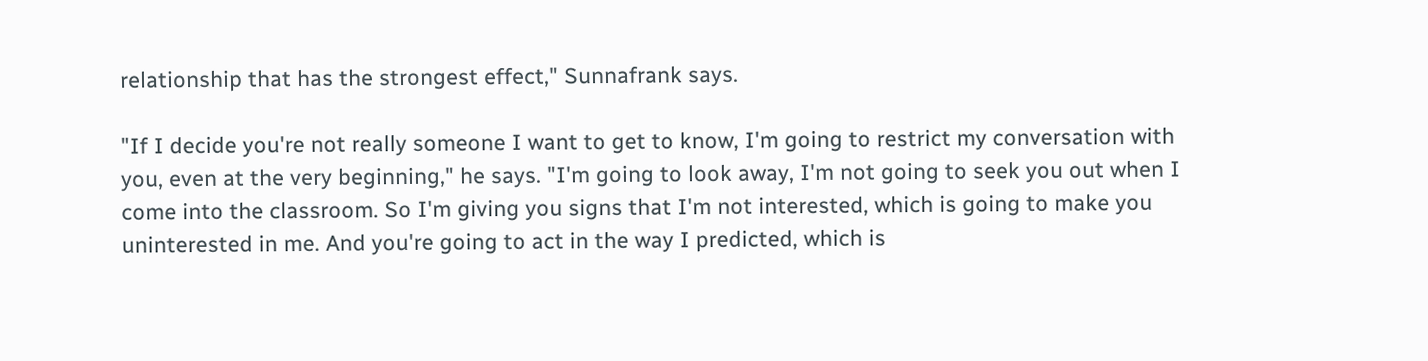relationship that has the strongest effect," Sunnafrank says.

"If I decide you're not really someone I want to get to know, I'm going to restrict my conversation with you, even at the very beginning," he says. "I'm going to look away, I'm not going to seek you out when I come into the classroom. So I'm giving you signs that I'm not interested, which is going to make you uninterested in me. And you're going to act in the way I predicted, which is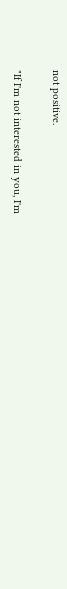not positive.

"If I'm not interested in you, I'm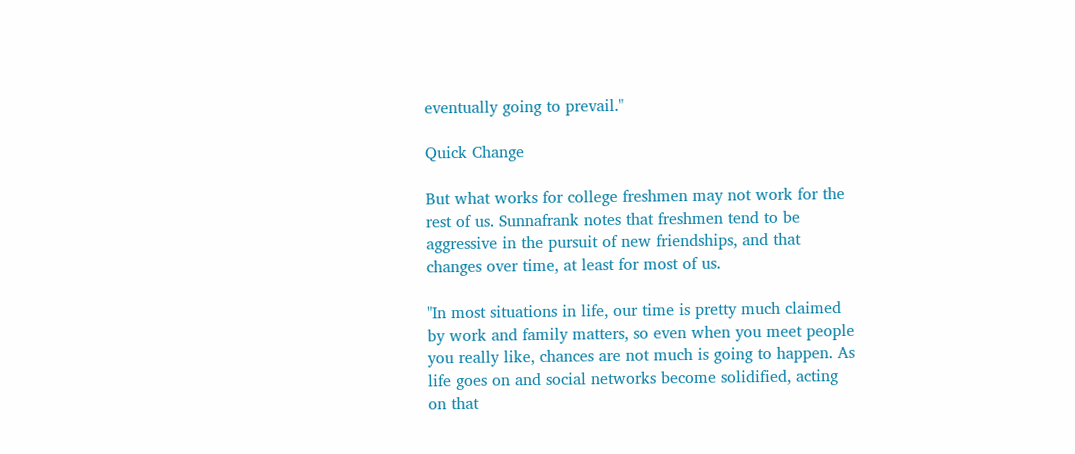eventually going to prevail."

Quick Change

But what works for college freshmen may not work for the rest of us. Sunnafrank notes that freshmen tend to be aggressive in the pursuit of new friendships, and that changes over time, at least for most of us.

"In most situations in life, our time is pretty much claimed by work and family matters, so even when you meet people you really like, chances are not much is going to happen. As life goes on and social networks become solidified, acting on that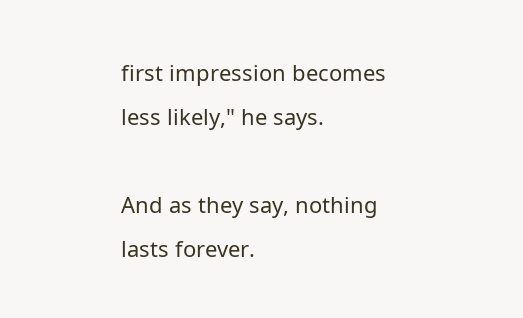first impression becomes less likely," he says.

And as they say, nothing lasts forever.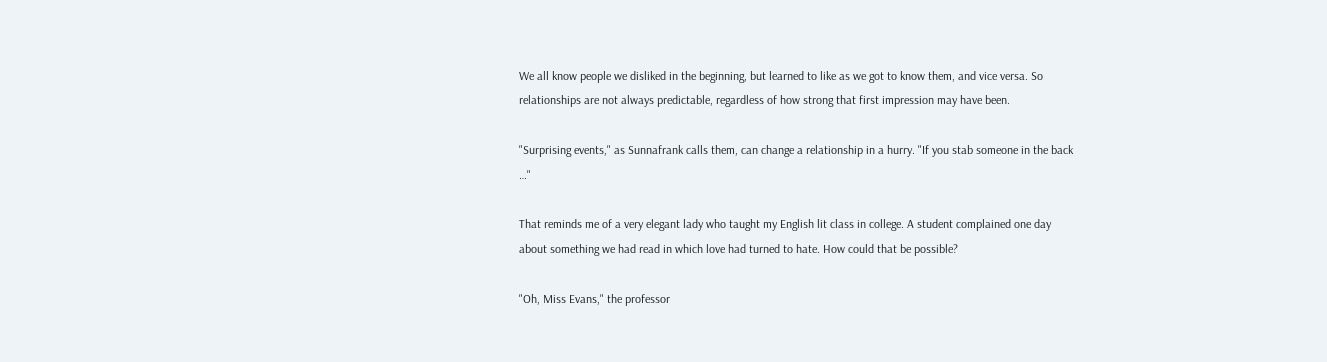We all know people we disliked in the beginning, but learned to like as we got to know them, and vice versa. So relationships are not always predictable, regardless of how strong that first impression may have been.

"Surprising events," as Sunnafrank calls them, can change a relationship in a hurry. "If you stab someone in the back …"

That reminds me of a very elegant lady who taught my English lit class in college. A student complained one day about something we had read in which love had turned to hate. How could that be possible?

"Oh, Miss Evans," the professor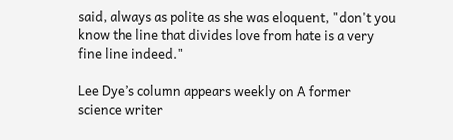said, always as polite as she was eloquent, "don't you know the line that divides love from hate is a very fine line indeed."

Lee Dye’s column appears weekly on A former science writer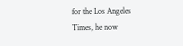for the Los Angeles Times, he now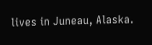lives in Juneau, Alaska.